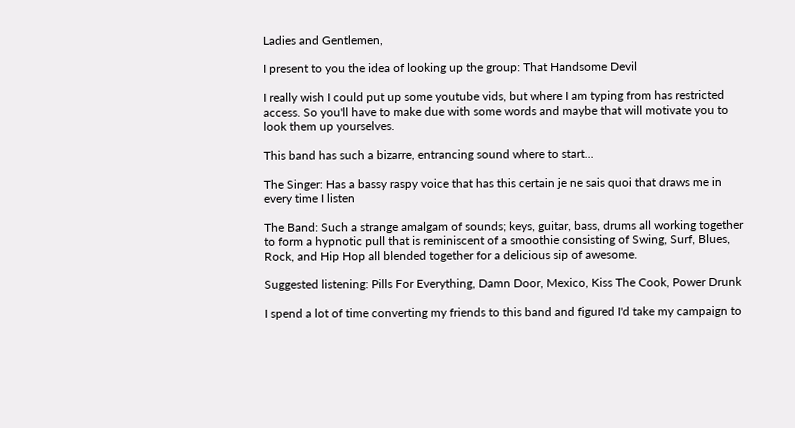Ladies and Gentlemen,

I present to you the idea of looking up the group: That Handsome Devil

I really wish I could put up some youtube vids, but where I am typing from has restricted access. So you'll have to make due with some words and maybe that will motivate you to look them up yourselves.

This band has such a bizarre, entrancing sound where to start...

The Singer: Has a bassy raspy voice that has this certain je ne sais quoi that draws me in every time I listen

The Band: Such a strange amalgam of sounds; keys, guitar, bass, drums all working together to form a hypnotic pull that is reminiscent of a smoothie consisting of Swing, Surf, Blues, Rock, and Hip Hop all blended together for a delicious sip of awesome.

Suggested listening: Pills For Everything, Damn Door, Mexico, Kiss The Cook, Power Drunk

I spend a lot of time converting my friends to this band and figured I'd take my campaign to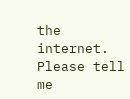the internet. Please tell me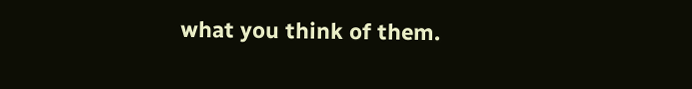what you think of them.